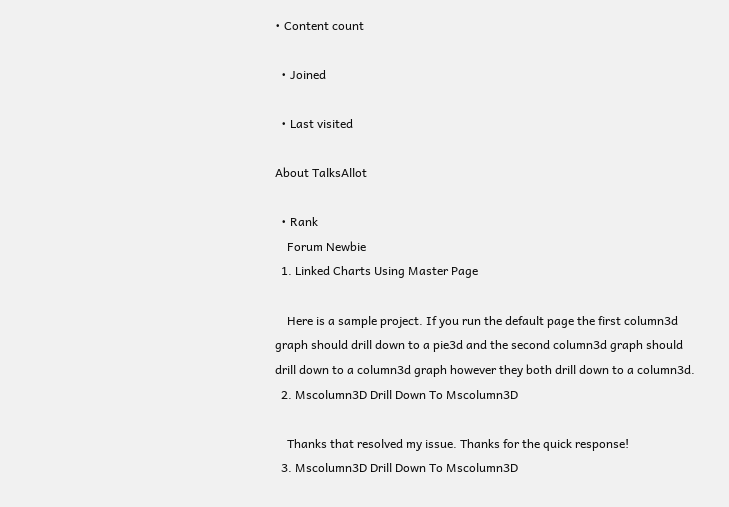• Content count

  • Joined

  • Last visited

About TalksAllot

  • Rank
    Forum Newbie
  1. Linked Charts Using Master Page

    Here is a sample project. If you run the default page the first column3d graph should drill down to a pie3d and the second column3d graph should drill down to a column3d graph however they both drill down to a column3d.
  2. Mscolumn3D Drill Down To Mscolumn3D

    Thanks that resolved my issue. Thanks for the quick response!
  3. Mscolumn3D Drill Down To Mscolumn3D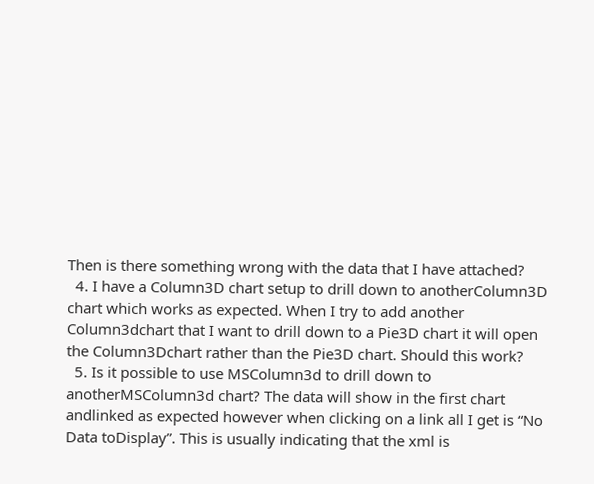Then is there something wrong with the data that I have attached?
  4. I have a Column3D chart setup to drill down to anotherColumn3D chart which works as expected. When I try to add another Column3dchart that I want to drill down to a Pie3D chart it will open the Column3Dchart rather than the Pie3D chart. Should this work?
  5. Is it possible to use MSColumn3d to drill down to anotherMSColumn3d chart? The data will show in the first chart andlinked as expected however when clicking on a link all I get is “No Data toDisplay”. This is usually indicating that the xml is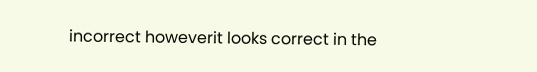incorrect howeverit looks correct in the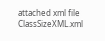attached xml file ClassSizeXML.xml